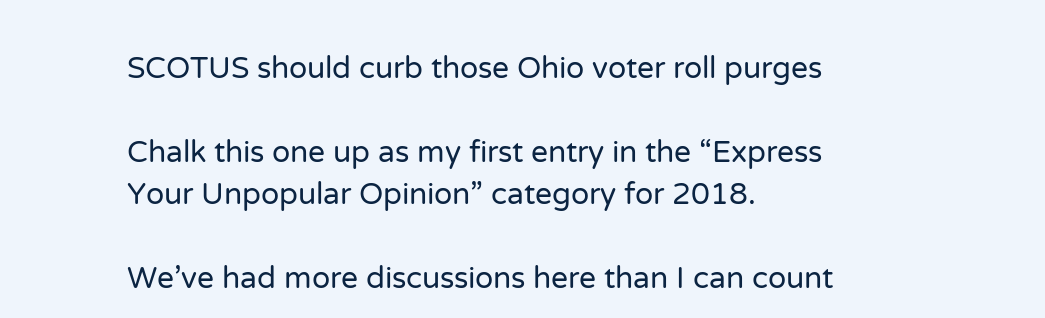SCOTUS should curb those Ohio voter roll purges

Chalk this one up as my first entry in the “Express Your Unpopular Opinion” category for 2018.

We’ve had more discussions here than I can count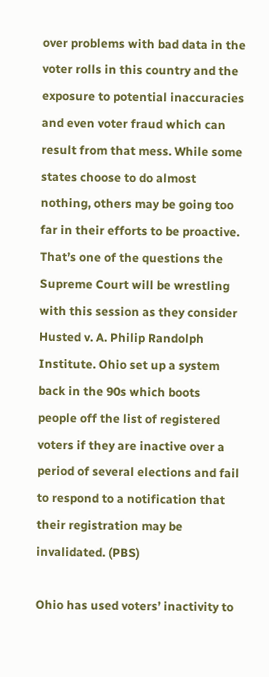over problems with bad data in the voter rolls in this country and the exposure to potential inaccuracies and even voter fraud which can result from that mess. While some states choose to do almost nothing, others may be going too far in their efforts to be proactive. That’s one of the questions the Supreme Court will be wrestling with this session as they consider Husted v. A. Philip Randolph Institute. Ohio set up a system back in the 90s which boots people off the list of registered voters if they are inactive over a period of several elections and fail to respond to a notification that their registration may be invalidated. (PBS)

Ohio has used voters’ inactivity to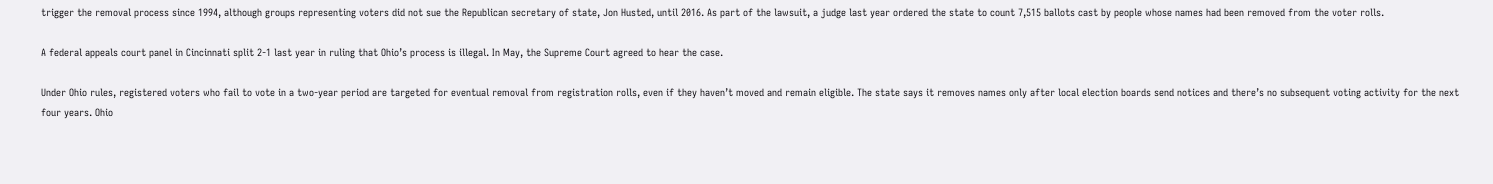trigger the removal process since 1994, although groups representing voters did not sue the Republican secretary of state, Jon Husted, until 2016. As part of the lawsuit, a judge last year ordered the state to count 7,515 ballots cast by people whose names had been removed from the voter rolls.

A federal appeals court panel in Cincinnati split 2-1 last year in ruling that Ohio’s process is illegal. In May, the Supreme Court agreed to hear the case.

Under Ohio rules, registered voters who fail to vote in a two-year period are targeted for eventual removal from registration rolls, even if they haven’t moved and remain eligible. The state says it removes names only after local election boards send notices and there’s no subsequent voting activity for the next four years. Ohio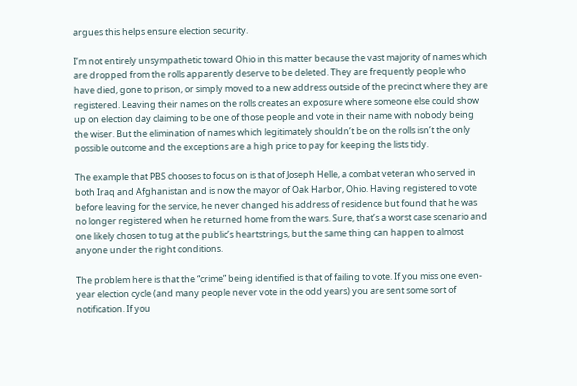argues this helps ensure election security.

I’m not entirely unsympathetic toward Ohio in this matter because the vast majority of names which are dropped from the rolls apparently deserve to be deleted. They are frequently people who have died, gone to prison, or simply moved to a new address outside of the precinct where they are registered. Leaving their names on the rolls creates an exposure where someone else could show up on election day claiming to be one of those people and vote in their name with nobody being the wiser. But the elimination of names which legitimately shouldn’t be on the rolls isn’t the only possible outcome and the exceptions are a high price to pay for keeping the lists tidy.

The example that PBS chooses to focus on is that of Joseph Helle, a combat veteran who served in both Iraq and Afghanistan and is now the mayor of Oak Harbor, Ohio. Having registered to vote before leaving for the service, he never changed his address of residence but found that he was no longer registered when he returned home from the wars. Sure, that’s a worst case scenario and one likely chosen to tug at the public’s heartstrings, but the same thing can happen to almost anyone under the right conditions.

The problem here is that the “crime” being identified is that of failing to vote. If you miss one even-year election cycle (and many people never vote in the odd years) you are sent some sort of notification. If you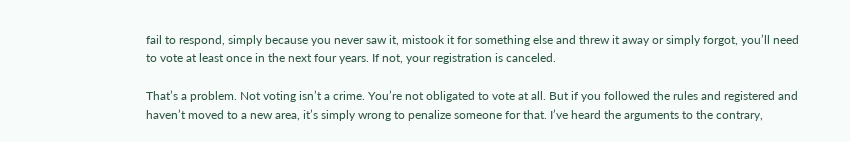fail to respond, simply because you never saw it, mistook it for something else and threw it away or simply forgot, you’ll need to vote at least once in the next four years. If not, your registration is canceled.

That’s a problem. Not voting isn’t a crime. You’re not obligated to vote at all. But if you followed the rules and registered and haven’t moved to a new area, it’s simply wrong to penalize someone for that. I’ve heard the arguments to the contrary,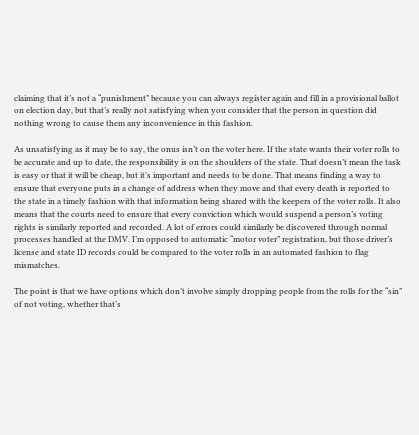claiming that it’s not a “punishment” because you can always register again and fill in a provisional ballot on election day, but that’s really not satisfying when you consider that the person in question did nothing wrong to cause them any inconvenience in this fashion.

As unsatisfying as it may be to say, the onus isn’t on the voter here. If the state wants their voter rolls to be accurate and up to date, the responsibility is on the shoulders of the state. That doesn’t mean the task is easy or that it will be cheap, but it’s important and needs to be done. That means finding a way to ensure that everyone puts in a change of address when they move and that every death is reported to the state in a timely fashion with that information being shared with the keepers of the voter rolls. It also means that the courts need to ensure that every conviction which would suspend a person’s voting rights is similarly reported and recorded. A lot of errors could similarly be discovered through normal processes handled at the DMV. I’m opposed to automatic “motor voter” registration, but those driver’s license and state ID records could be compared to the voter rolls in an automated fashion to flag mismatches.

The point is that we have options which don’t involve simply dropping people from the rolls for the “sin” of not voting, whether that’s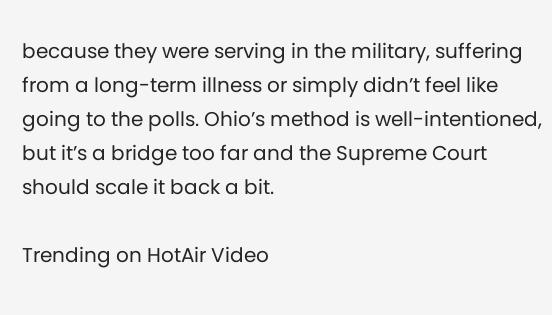because they were serving in the military, suffering from a long-term illness or simply didn’t feel like going to the polls. Ohio’s method is well-intentioned, but it’s a bridge too far and the Supreme Court should scale it back a bit.

Trending on HotAir Video